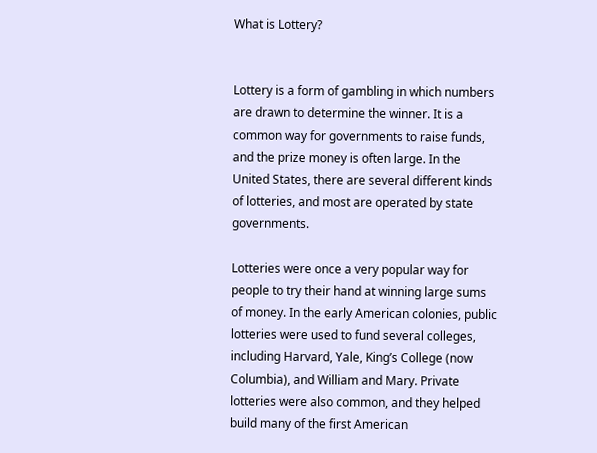What is Lottery?


Lottery is a form of gambling in which numbers are drawn to determine the winner. It is a common way for governments to raise funds, and the prize money is often large. In the United States, there are several different kinds of lotteries, and most are operated by state governments.

Lotteries were once a very popular way for people to try their hand at winning large sums of money. In the early American colonies, public lotteries were used to fund several colleges, including Harvard, Yale, King’s College (now Columbia), and William and Mary. Private lotteries were also common, and they helped build many of the first American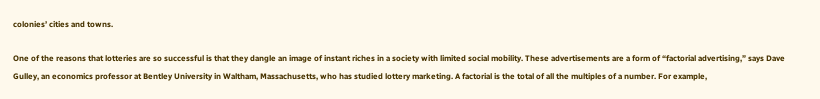colonies’ cities and towns.

One of the reasons that lotteries are so successful is that they dangle an image of instant riches in a society with limited social mobility. These advertisements are a form of “factorial advertising,” says Dave Gulley, an economics professor at Bentley University in Waltham, Massachusetts, who has studied lottery marketing. A factorial is the total of all the multiples of a number. For example,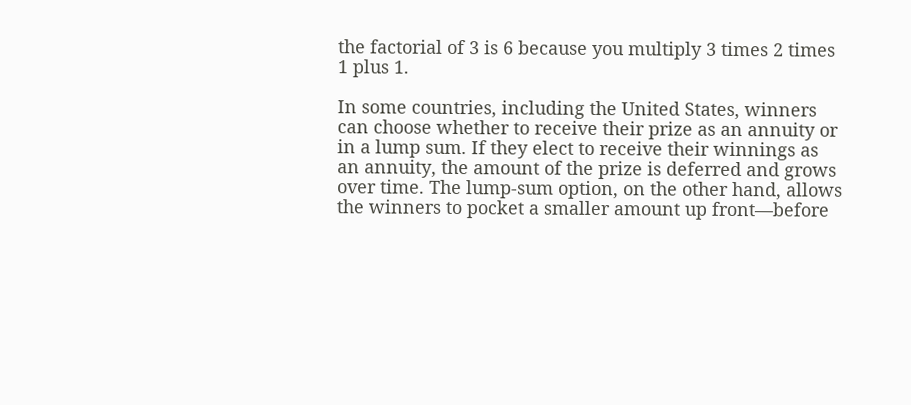the factorial of 3 is 6 because you multiply 3 times 2 times 1 plus 1.

In some countries, including the United States, winners can choose whether to receive their prize as an annuity or in a lump sum. If they elect to receive their winnings as an annuity, the amount of the prize is deferred and grows over time. The lump-sum option, on the other hand, allows the winners to pocket a smaller amount up front—before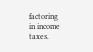factoring in income taxes.